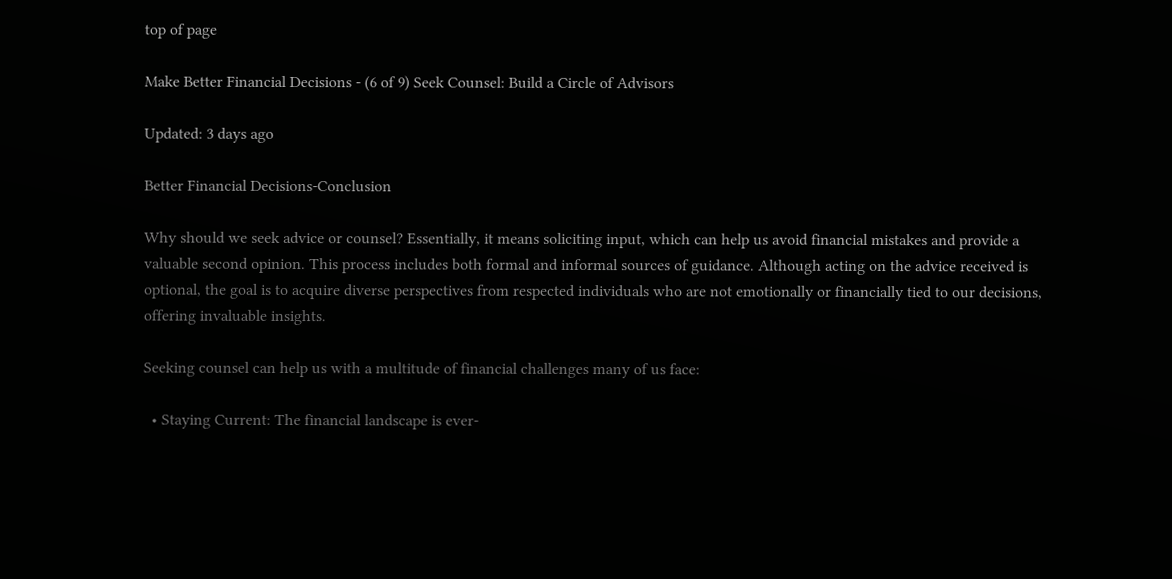top of page

Make Better Financial Decisions - (6 of 9) Seek Counsel: Build a Circle of Advisors

Updated: 3 days ago

Better Financial Decisions-Conclusion

Why should we seek advice or counsel? Essentially, it means soliciting input, which can help us avoid financial mistakes and provide a valuable second opinion. This process includes both formal and informal sources of guidance. Although acting on the advice received is optional, the goal is to acquire diverse perspectives from respected individuals who are not emotionally or financially tied to our decisions, offering invaluable insights.

Seeking counsel can help us with a multitude of financial challenges many of us face:

  • Staying Current: The financial landscape is ever-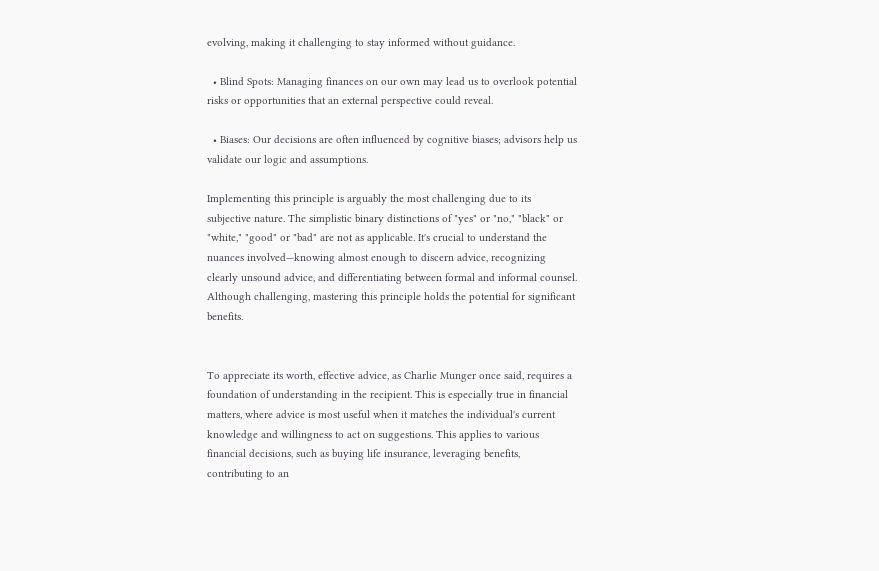evolving, making it challenging to stay informed without guidance.

  • Blind Spots: Managing finances on our own may lead us to overlook potential risks or opportunities that an external perspective could reveal.

  • Biases: Our decisions are often influenced by cognitive biases; advisors help us validate our logic and assumptions.

Implementing this principle is arguably the most challenging due to its subjective nature. The simplistic binary distinctions of "yes" or "no," "black" or "white," "good" or "bad" are not as applicable. It's crucial to understand the nuances involved—knowing almost enough to discern advice, recognizing clearly unsound advice, and differentiating between formal and informal counsel. Although challenging, mastering this principle holds the potential for significant benefits.


To appreciate its worth, effective advice, as Charlie Munger once said, requires a foundation of understanding in the recipient. This is especially true in financial matters, where advice is most useful when it matches the individual's current knowledge and willingness to act on suggestions. This applies to various financial decisions, such as buying life insurance, leveraging benefits, contributing to an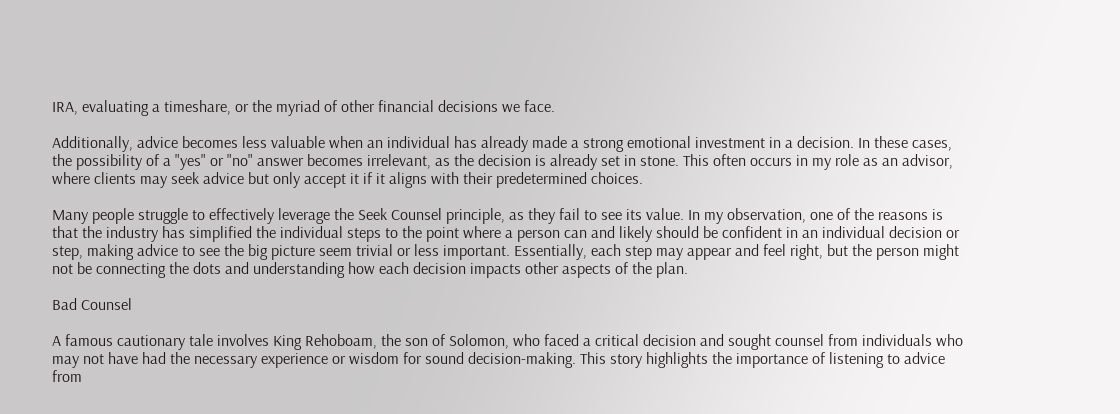IRA, evaluating a timeshare, or the myriad of other financial decisions we face.

Additionally, advice becomes less valuable when an individual has already made a strong emotional investment in a decision. In these cases, the possibility of a "yes" or "no" answer becomes irrelevant, as the decision is already set in stone. This often occurs in my role as an advisor, where clients may seek advice but only accept it if it aligns with their predetermined choices.

Many people struggle to effectively leverage the Seek Counsel principle, as they fail to see its value. In my observation, one of the reasons is that the industry has simplified the individual steps to the point where a person can and likely should be confident in an individual decision or step, making advice to see the big picture seem trivial or less important. Essentially, each step may appear and feel right, but the person might not be connecting the dots and understanding how each decision impacts other aspects of the plan.

Bad Counsel

A famous cautionary tale involves King Rehoboam, the son of Solomon, who faced a critical decision and sought counsel from individuals who may not have had the necessary experience or wisdom for sound decision-making. This story highlights the importance of listening to advice from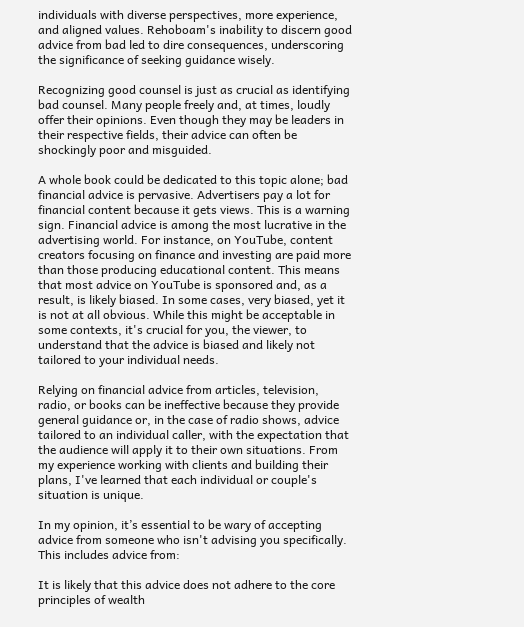individuals with diverse perspectives, more experience, and aligned values. Rehoboam's inability to discern good advice from bad led to dire consequences, underscoring the significance of seeking guidance wisely.

Recognizing good counsel is just as crucial as identifying bad counsel. Many people freely and, at times, loudly offer their opinions. Even though they may be leaders in their respective fields, their advice can often be shockingly poor and misguided.

A whole book could be dedicated to this topic alone; bad financial advice is pervasive. Advertisers pay a lot for financial content because it gets views. This is a warning sign. Financial advice is among the most lucrative in the advertising world. For instance, on YouTube, content creators focusing on finance and investing are paid more than those producing educational content. This means that most advice on YouTube is sponsored and, as a result, is likely biased. In some cases, very biased, yet it is not at all obvious. While this might be acceptable in some contexts, it's crucial for you, the viewer, to understand that the advice is biased and likely not tailored to your individual needs.

Relying on financial advice from articles, television, radio, or books can be ineffective because they provide general guidance or, in the case of radio shows, advice tailored to an individual caller, with the expectation that the audience will apply it to their own situations. From my experience working with clients and building their plans, I've learned that each individual or couple's situation is unique.

In my opinion, it’s essential to be wary of accepting advice from someone who isn't advising you specifically. This includes advice from:

It is likely that this advice does not adhere to the core principles of wealth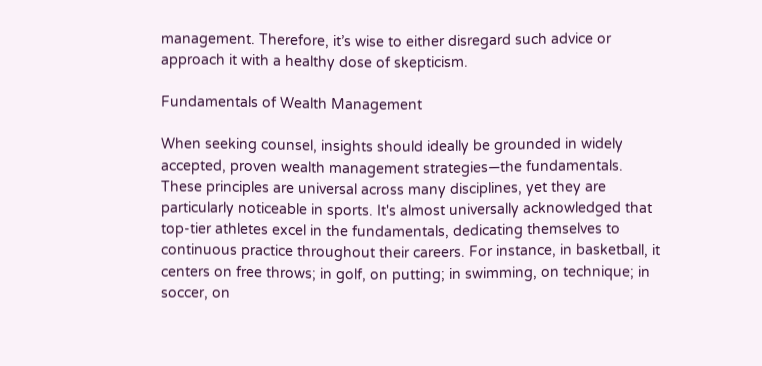management. Therefore, it’s wise to either disregard such advice or approach it with a healthy dose of skepticism.

Fundamentals of Wealth Management

When seeking counsel, insights should ideally be grounded in widely accepted, proven wealth management strategies—the fundamentals. These principles are universal across many disciplines, yet they are particularly noticeable in sports. It's almost universally acknowledged that top-tier athletes excel in the fundamentals, dedicating themselves to continuous practice throughout their careers. For instance, in basketball, it centers on free throws; in golf, on putting; in swimming, on technique; in soccer, on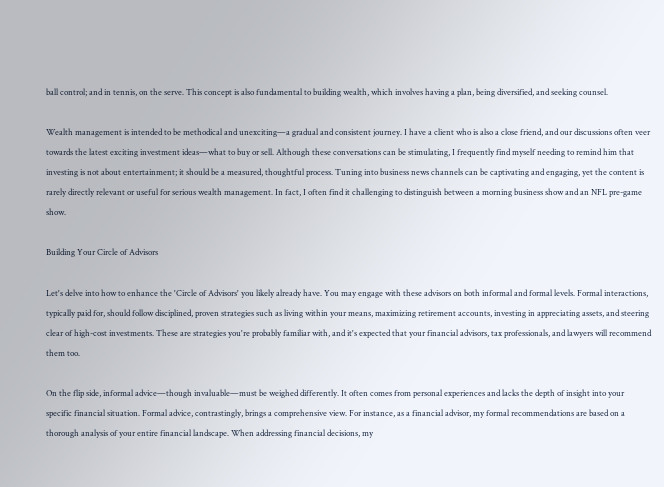ball control; and in tennis, on the serve. This concept is also fundamental to building wealth, which involves having a plan, being diversified, and seeking counsel.

Wealth management is intended to be methodical and unexciting—a gradual and consistent journey. I have a client who is also a close friend, and our discussions often veer towards the latest exciting investment ideas—what to buy or sell. Although these conversations can be stimulating, I frequently find myself needing to remind him that investing is not about entertainment; it should be a measured, thoughtful process. Tuning into business news channels can be captivating and engaging, yet the content is rarely directly relevant or useful for serious wealth management. In fact, I often find it challenging to distinguish between a morning business show and an NFL pre-game show.

Building Your Circle of Advisors

Let's delve into how to enhance the 'Circle of Advisors' you likely already have. You may engage with these advisors on both informal and formal levels. Formal interactions, typically paid for, should follow disciplined, proven strategies such as living within your means, maximizing retirement accounts, investing in appreciating assets, and steering clear of high-cost investments. These are strategies you're probably familiar with, and it's expected that your financial advisors, tax professionals, and lawyers will recommend them too.

On the flip side, informal advice—though invaluable—must be weighed differently. It often comes from personal experiences and lacks the depth of insight into your specific financial situation. Formal advice, contrastingly, brings a comprehensive view. For instance, as a financial advisor, my formal recommendations are based on a thorough analysis of your entire financial landscape. When addressing financial decisions, my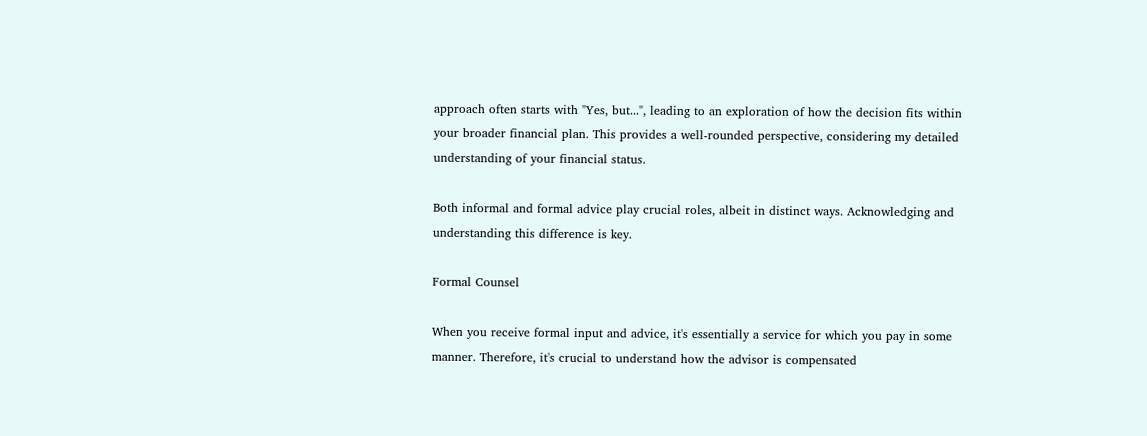approach often starts with "Yes, but...", leading to an exploration of how the decision fits within your broader financial plan. This provides a well-rounded perspective, considering my detailed understanding of your financial status.

Both informal and formal advice play crucial roles, albeit in distinct ways. Acknowledging and understanding this difference is key.

Formal Counsel

When you receive formal input and advice, it's essentially a service for which you pay in some manner. Therefore, it's crucial to understand how the advisor is compensated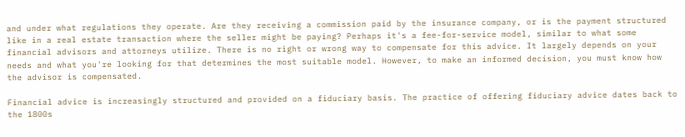and under what regulations they operate. Are they receiving a commission paid by the insurance company, or is the payment structured like in a real estate transaction where the seller might be paying? Perhaps it's a fee-for-service model, similar to what some financial advisors and attorneys utilize. There is no right or wrong way to compensate for this advice. It largely depends on your needs and what you're looking for that determines the most suitable model. However, to make an informed decision, you must know how the advisor is compensated.

Financial advice is increasingly structured and provided on a fiduciary basis. The practice of offering fiduciary advice dates back to the 1800s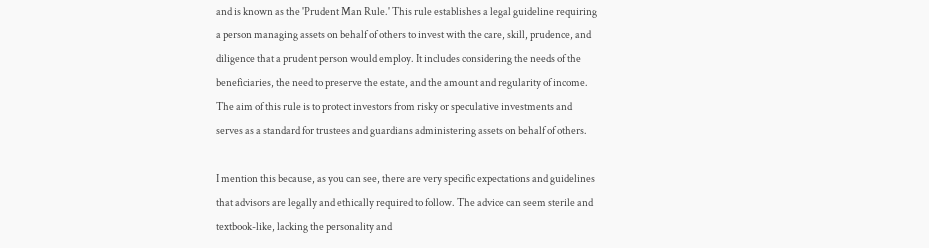and is known as the 'Prudent Man Rule.' This rule establishes a legal guideline requiring a person managing assets on behalf of others to invest with the care, skill, prudence, and diligence that a prudent person would employ. It includes considering the needs of the beneficiaries, the need to preserve the estate, and the amount and regularity of income. The aim of this rule is to protect investors from risky or speculative investments and serves as a standard for trustees and guardians administering assets on behalf of others.

I mention this because, as you can see, there are very specific expectations and guidelines that advisors are legally and ethically required to follow. The advice can seem sterile and textbook-like, lacking the personality and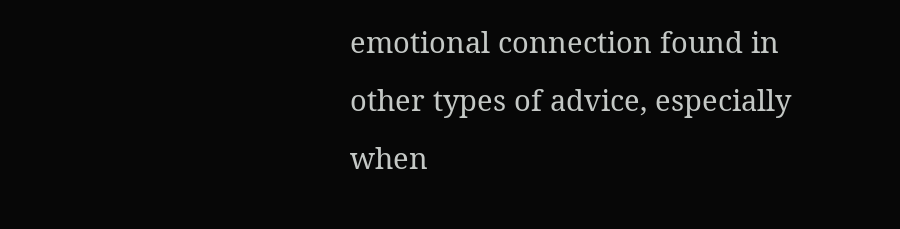emotional connection found in other types of advice, especially when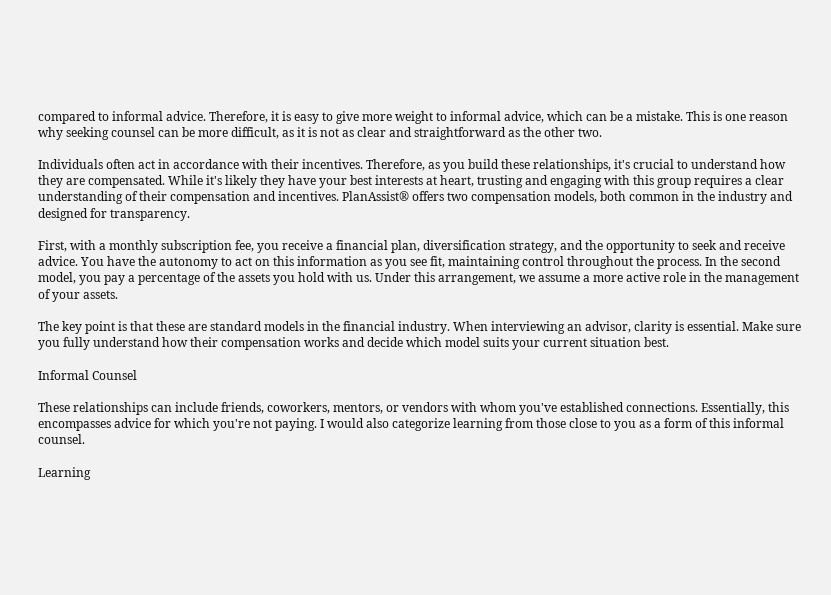compared to informal advice. Therefore, it is easy to give more weight to informal advice, which can be a mistake. This is one reason why seeking counsel can be more difficult, as it is not as clear and straightforward as the other two.

Individuals often act in accordance with their incentives. Therefore, as you build these relationships, it's crucial to understand how they are compensated. While it's likely they have your best interests at heart, trusting and engaging with this group requires a clear understanding of their compensation and incentives. PlanAssist® offers two compensation models, both common in the industry and designed for transparency.

First, with a monthly subscription fee, you receive a financial plan, diversification strategy, and the opportunity to seek and receive advice. You have the autonomy to act on this information as you see fit, maintaining control throughout the process. In the second model, you pay a percentage of the assets you hold with us. Under this arrangement, we assume a more active role in the management of your assets.

The key point is that these are standard models in the financial industry. When interviewing an advisor, clarity is essential. Make sure you fully understand how their compensation works and decide which model suits your current situation best.

Informal Counsel

These relationships can include friends, coworkers, mentors, or vendors with whom you've established connections. Essentially, this encompasses advice for which you're not paying. I would also categorize learning from those close to you as a form of this informal counsel.

Learning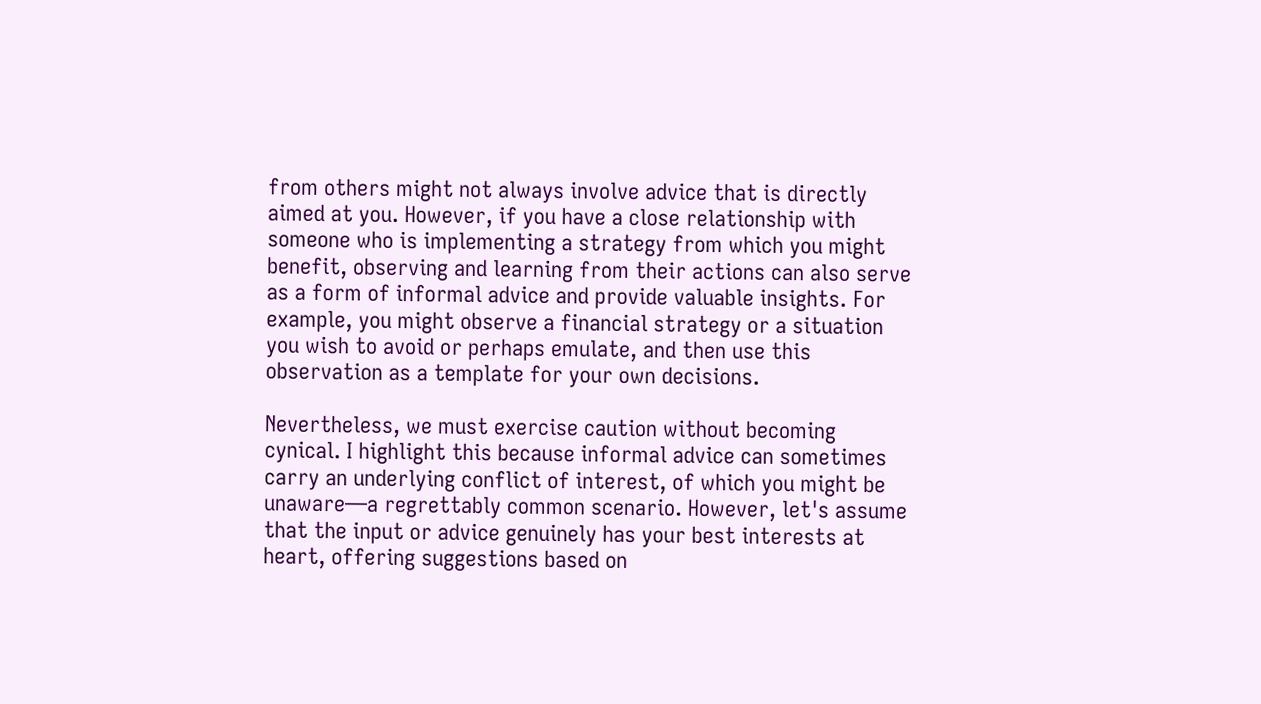from others might not always involve advice that is directly aimed at you. However, if you have a close relationship with someone who is implementing a strategy from which you might benefit, observing and learning from their actions can also serve as a form of informal advice and provide valuable insights. For example, you might observe a financial strategy or a situation you wish to avoid or perhaps emulate, and then use this observation as a template for your own decisions.

Nevertheless, we must exercise caution without becoming cynical. I highlight this because informal advice can sometimes carry an underlying conflict of interest, of which you might be unaware—a regrettably common scenario. However, let's assume that the input or advice genuinely has your best interests at heart, offering suggestions based on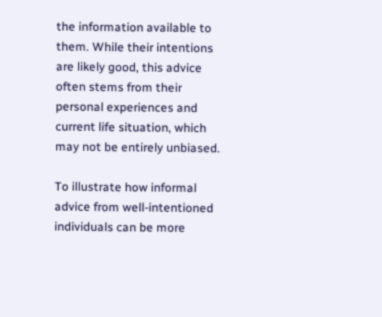the information available to them. While their intentions are likely good, this advice often stems from their personal experiences and current life situation, which may not be entirely unbiased.

To illustrate how informal advice from well-intentioned individuals can be more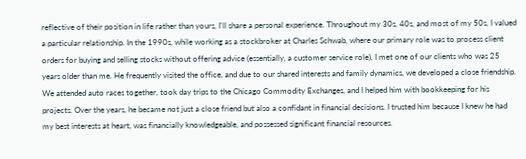reflective of their position in life rather than yours, I'll share a personal experience. Throughout my 30s, 40s, and most of my 50s, I valued a particular relationship. In the 1990s, while working as a stockbroker at Charles Schwab, where our primary role was to process client orders for buying and selling stocks without offering advice (essentially, a customer service role), I met one of our clients who was 25 years older than me. He frequently visited the office, and due to our shared interests and family dynamics, we developed a close friendship. We attended auto races together, took day trips to the Chicago Commodity Exchanges, and I helped him with bookkeeping for his projects. Over the years, he became not just a close friend but also a confidant in financial decisions. I trusted him because I knew he had my best interests at heart, was financially knowledgeable, and possessed significant financial resources.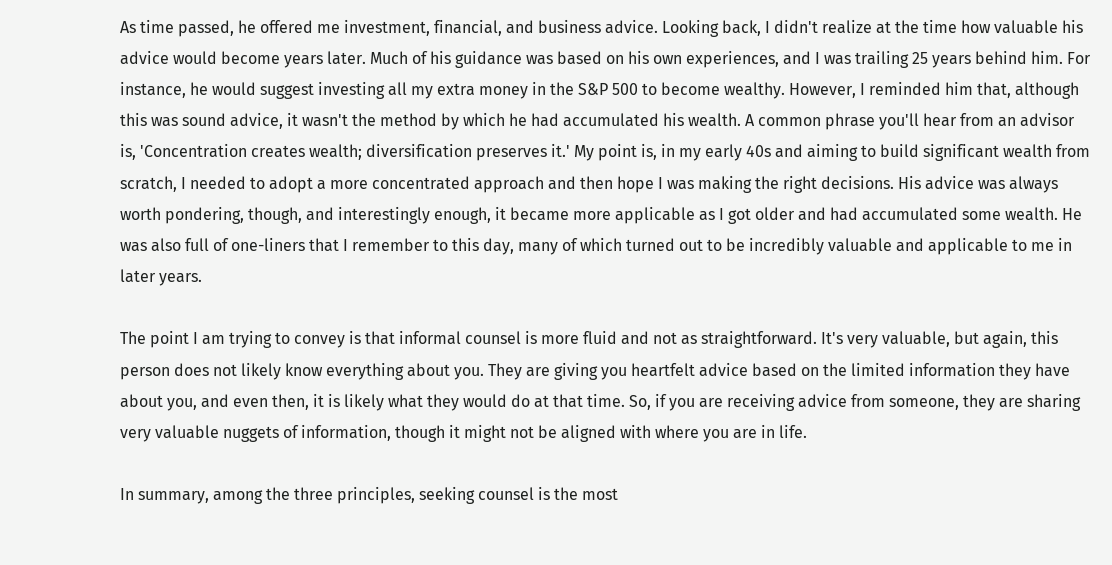As time passed, he offered me investment, financial, and business advice. Looking back, I didn't realize at the time how valuable his advice would become years later. Much of his guidance was based on his own experiences, and I was trailing 25 years behind him. For instance, he would suggest investing all my extra money in the S&P 500 to become wealthy. However, I reminded him that, although this was sound advice, it wasn't the method by which he had accumulated his wealth. A common phrase you'll hear from an advisor is, 'Concentration creates wealth; diversification preserves it.' My point is, in my early 40s and aiming to build significant wealth from scratch, I needed to adopt a more concentrated approach and then hope I was making the right decisions. His advice was always worth pondering, though, and interestingly enough, it became more applicable as I got older and had accumulated some wealth. He was also full of one-liners that I remember to this day, many of which turned out to be incredibly valuable and applicable to me in later years.

The point I am trying to convey is that informal counsel is more fluid and not as straightforward. It's very valuable, but again, this person does not likely know everything about you. They are giving you heartfelt advice based on the limited information they have about you, and even then, it is likely what they would do at that time. So, if you are receiving advice from someone, they are sharing very valuable nuggets of information, though it might not be aligned with where you are in life.

In summary, among the three principles, seeking counsel is the most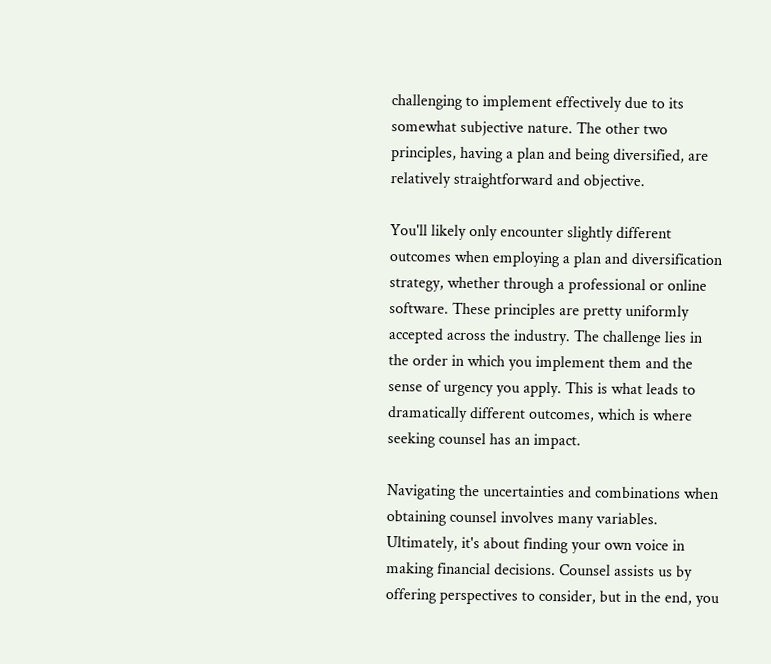challenging to implement effectively due to its somewhat subjective nature. The other two principles, having a plan and being diversified, are relatively straightforward and objective.

You'll likely only encounter slightly different outcomes when employing a plan and diversification strategy, whether through a professional or online software. These principles are pretty uniformly accepted across the industry. The challenge lies in the order in which you implement them and the sense of urgency you apply. This is what leads to dramatically different outcomes, which is where seeking counsel has an impact.

Navigating the uncertainties and combinations when obtaining counsel involves many variables. Ultimately, it's about finding your own voice in making financial decisions. Counsel assists us by offering perspectives to consider, but in the end, you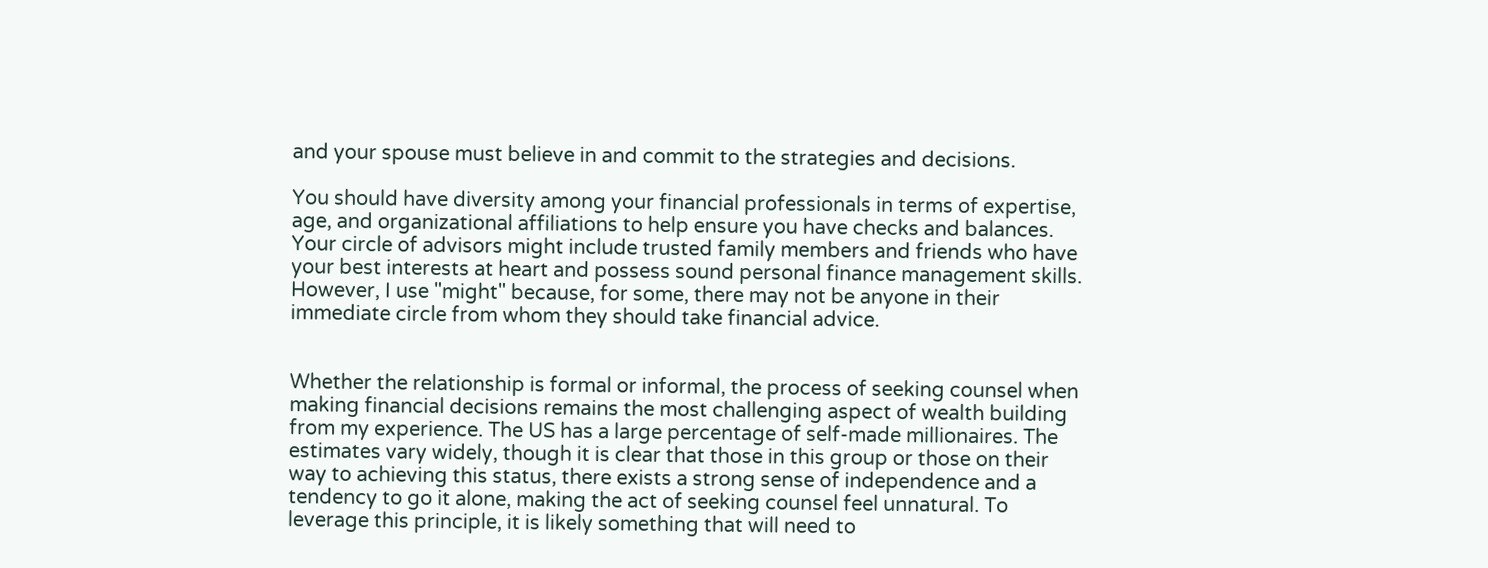and your spouse must believe in and commit to the strategies and decisions.

You should have diversity among your financial professionals in terms of expertise, age, and organizational affiliations to help ensure you have checks and balances. Your circle of advisors might include trusted family members and friends who have your best interests at heart and possess sound personal finance management skills. However, I use "might" because, for some, there may not be anyone in their immediate circle from whom they should take financial advice.


Whether the relationship is formal or informal, the process of seeking counsel when making financial decisions remains the most challenging aspect of wealth building from my experience. The US has a large percentage of self-made millionaires. The estimates vary widely, though it is clear that those in this group or those on their way to achieving this status, there exists a strong sense of independence and a tendency to go it alone, making the act of seeking counsel feel unnatural. To leverage this principle, it is likely something that will need to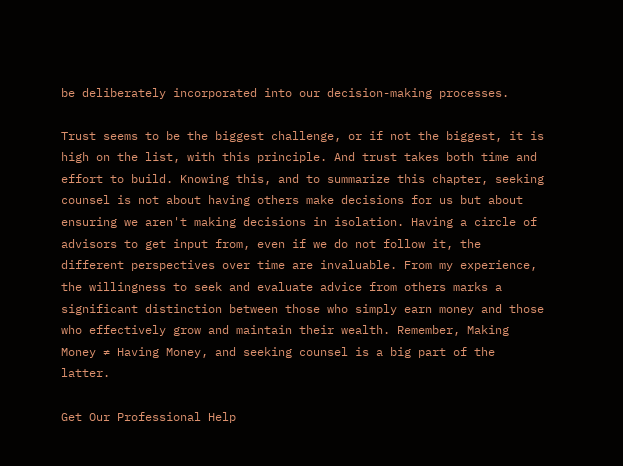be deliberately incorporated into our decision-making processes.

Trust seems to be the biggest challenge, or if not the biggest, it is high on the list, with this principle. And trust takes both time and effort to build. Knowing this, and to summarize this chapter, seeking counsel is not about having others make decisions for us but about ensuring we aren't making decisions in isolation. Having a circle of advisors to get input from, even if we do not follow it, the different perspectives over time are invaluable. From my experience, the willingness to seek and evaluate advice from others marks a significant distinction between those who simply earn money and those who effectively grow and maintain their wealth. Remember, Making Money ≠ Having Money, and seeking counsel is a big part of the latter.

Get Our Professional Help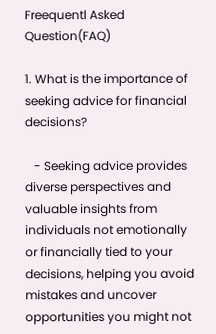Freequentl Asked Question(FAQ)

1. What is the importance of seeking advice for financial decisions?

   - Seeking advice provides diverse perspectives and valuable insights from individuals not emotionally or financially tied to your decisions, helping you avoid mistakes and uncover opportunities you might not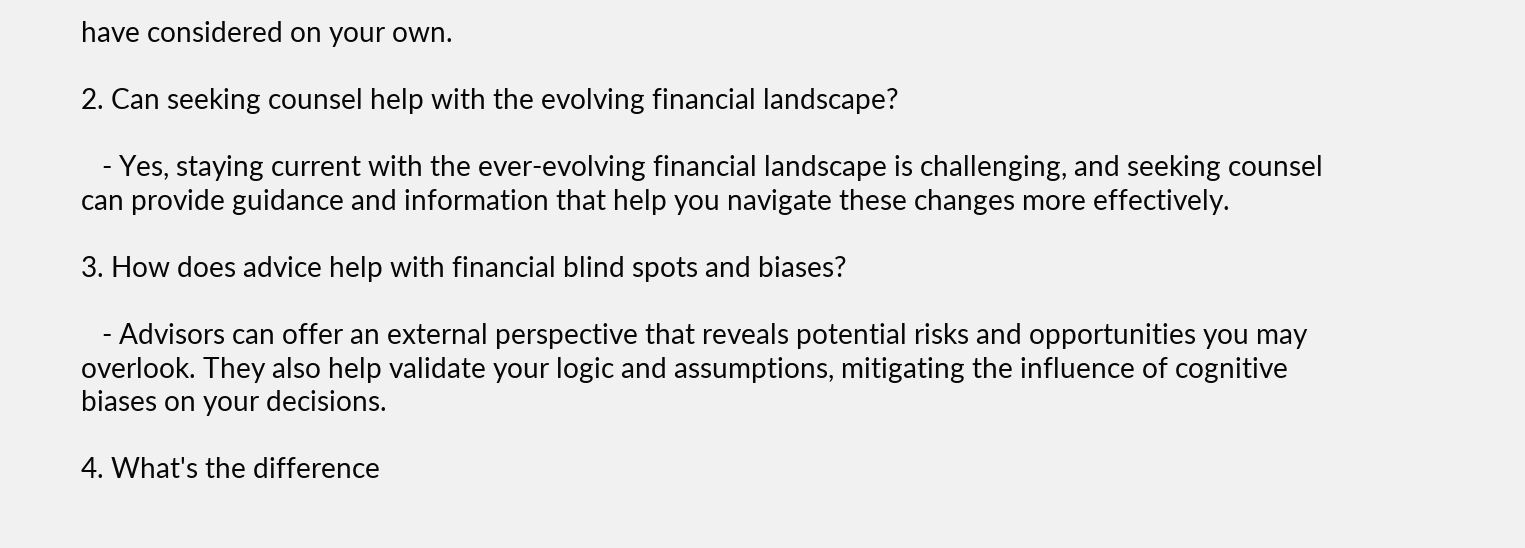have considered on your own.

2. Can seeking counsel help with the evolving financial landscape?

   - Yes, staying current with the ever-evolving financial landscape is challenging, and seeking counsel can provide guidance and information that help you navigate these changes more effectively.

3. How does advice help with financial blind spots and biases?

   - Advisors can offer an external perspective that reveals potential risks and opportunities you may overlook. They also help validate your logic and assumptions, mitigating the influence of cognitive biases on your decisions.

4. What's the difference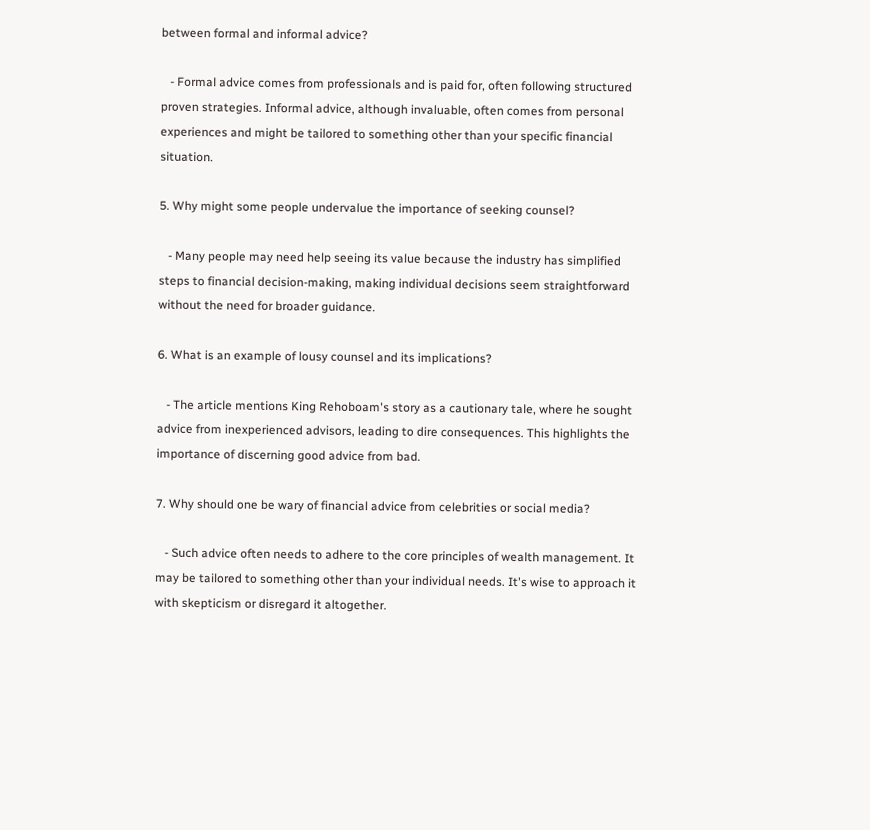between formal and informal advice?

   - Formal advice comes from professionals and is paid for, often following structured proven strategies. Informal advice, although invaluable, often comes from personal experiences and might be tailored to something other than your specific financial situation.

5. Why might some people undervalue the importance of seeking counsel?

   - Many people may need help seeing its value because the industry has simplified steps to financial decision-making, making individual decisions seem straightforward without the need for broader guidance.

6. What is an example of lousy counsel and its implications?

   - The article mentions King Rehoboam's story as a cautionary tale, where he sought advice from inexperienced advisors, leading to dire consequences. This highlights the importance of discerning good advice from bad.

7. Why should one be wary of financial advice from celebrities or social media?

   - Such advice often needs to adhere to the core principles of wealth management. It may be tailored to something other than your individual needs. It's wise to approach it with skepticism or disregard it altogether.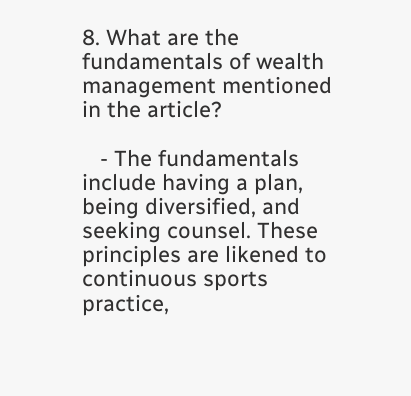8. What are the fundamentals of wealth management mentioned in the article?

   - The fundamentals include having a plan, being diversified, and seeking counsel. These principles are likened to continuous sports practice,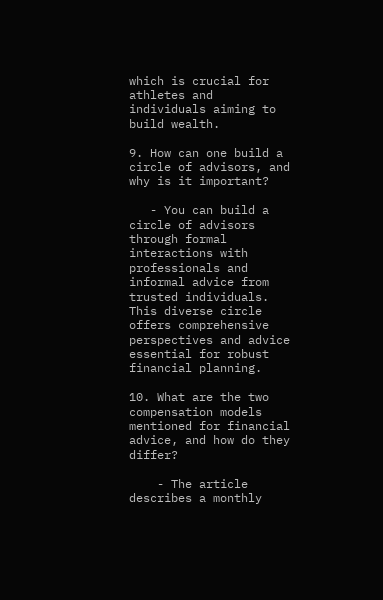which is crucial for athletes and individuals aiming to build wealth.

9. How can one build a circle of advisors, and why is it important?

   - You can build a circle of advisors through formal interactions with professionals and informal advice from trusted individuals. This diverse circle offers comprehensive perspectives and advice essential for robust financial planning.

10. What are the two compensation models mentioned for financial advice, and how do they differ?

    - The article describes a monthly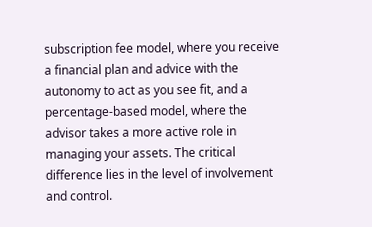subscription fee model, where you receive a financial plan and advice with the autonomy to act as you see fit, and a percentage-based model, where the advisor takes a more active role in managing your assets. The critical difference lies in the level of involvement and control.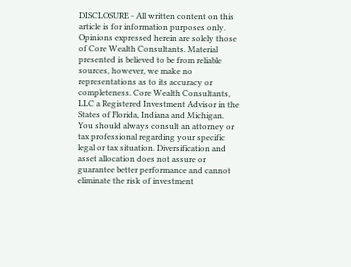DISCLOSURE - All written content on this article is for information purposes only. Opinions expressed herein are solely those of Core Wealth Consultants. Material presented is believed to be from reliable sources, however, we make no representations as to its accuracy or completeness. Core Wealth Consultants, LLC a Registered Investment Advisor in the States of Florida, Indiana and Michigan. You should always consult an attorney or tax professional regarding your specific legal or tax situation. Diversification and asset allocation does not assure or guarantee better performance and cannot eliminate the risk of investment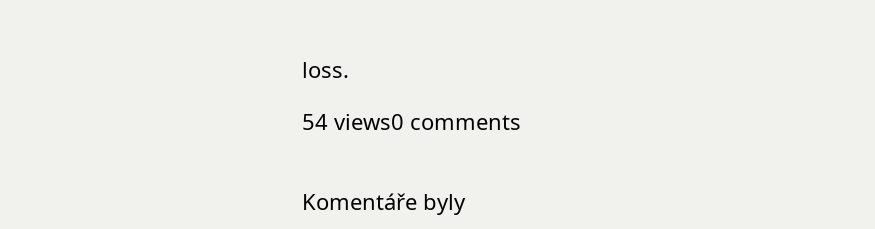loss.

54 views0 comments


Komentáře byly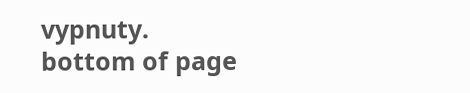vypnuty.
bottom of page